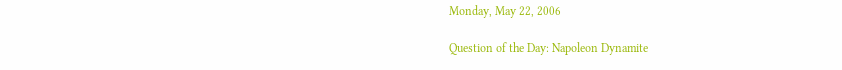Monday, May 22, 2006

Question of the Day: Napoleon Dynamite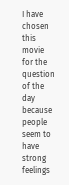I have chosen this movie for the question of the day because people seem to have strong feelings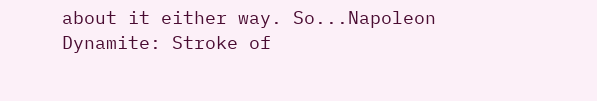about it either way. So...Napoleon Dynamite: Stroke of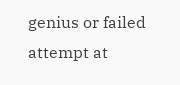genius or failed attempt at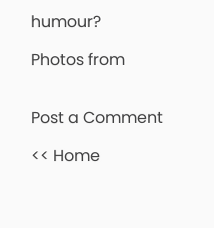humour?

Photos from


Post a Comment

<< Home